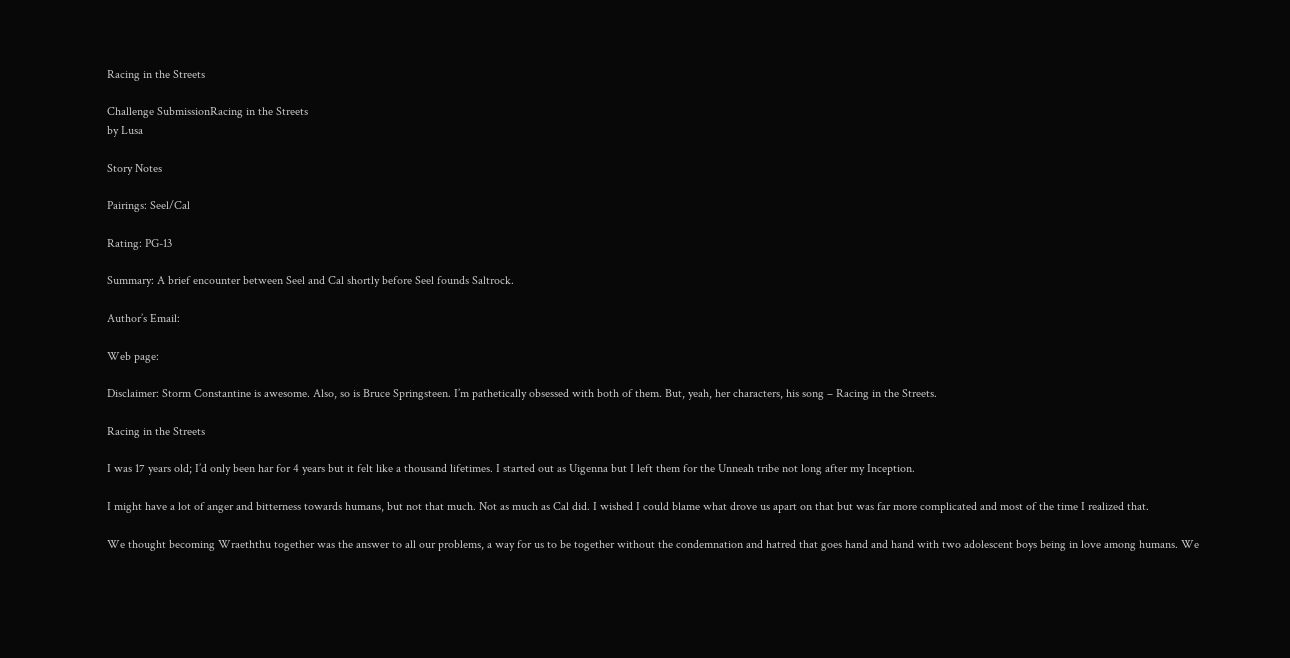Racing in the Streets

Challenge SubmissionRacing in the Streets
by Lusa

Story Notes

Pairings: Seel/Cal

Rating: PG-13

Summary: A brief encounter between Seel and Cal shortly before Seel founds Saltrock.

Author’s Email:

Web page:

Disclaimer: Storm Constantine is awesome. Also, so is Bruce Springsteen. I’m pathetically obsessed with both of them. But, yeah, her characters, his song – Racing in the Streets.

Racing in the Streets

I was 17 years old; I’d only been har for 4 years but it felt like a thousand lifetimes. I started out as Uigenna but I left them for the Unneah tribe not long after my Inception.

I might have a lot of anger and bitterness towards humans, but not that much. Not as much as Cal did. I wished I could blame what drove us apart on that but was far more complicated and most of the time I realized that.

We thought becoming Wraeththu together was the answer to all our problems, a way for us to be together without the condemnation and hatred that goes hand and hand with two adolescent boys being in love among humans. We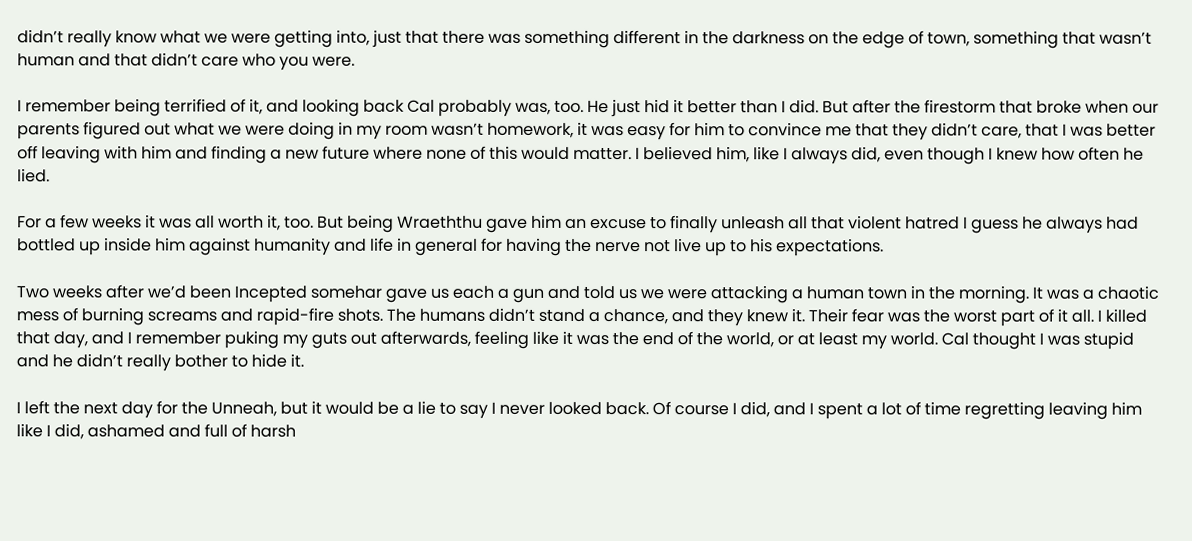didn’t really know what we were getting into, just that there was something different in the darkness on the edge of town, something that wasn’t human and that didn’t care who you were.

I remember being terrified of it, and looking back Cal probably was, too. He just hid it better than I did. But after the firestorm that broke when our parents figured out what we were doing in my room wasn’t homework, it was easy for him to convince me that they didn’t care, that I was better off leaving with him and finding a new future where none of this would matter. I believed him, like I always did, even though I knew how often he lied.

For a few weeks it was all worth it, too. But being Wraeththu gave him an excuse to finally unleash all that violent hatred I guess he always had bottled up inside him against humanity and life in general for having the nerve not live up to his expectations.

Two weeks after we’d been Incepted somehar gave us each a gun and told us we were attacking a human town in the morning. It was a chaotic mess of burning screams and rapid-fire shots. The humans didn’t stand a chance, and they knew it. Their fear was the worst part of it all. I killed that day, and I remember puking my guts out afterwards, feeling like it was the end of the world, or at least my world. Cal thought I was stupid and he didn’t really bother to hide it.

I left the next day for the Unneah, but it would be a lie to say I never looked back. Of course I did, and I spent a lot of time regretting leaving him like I did, ashamed and full of harsh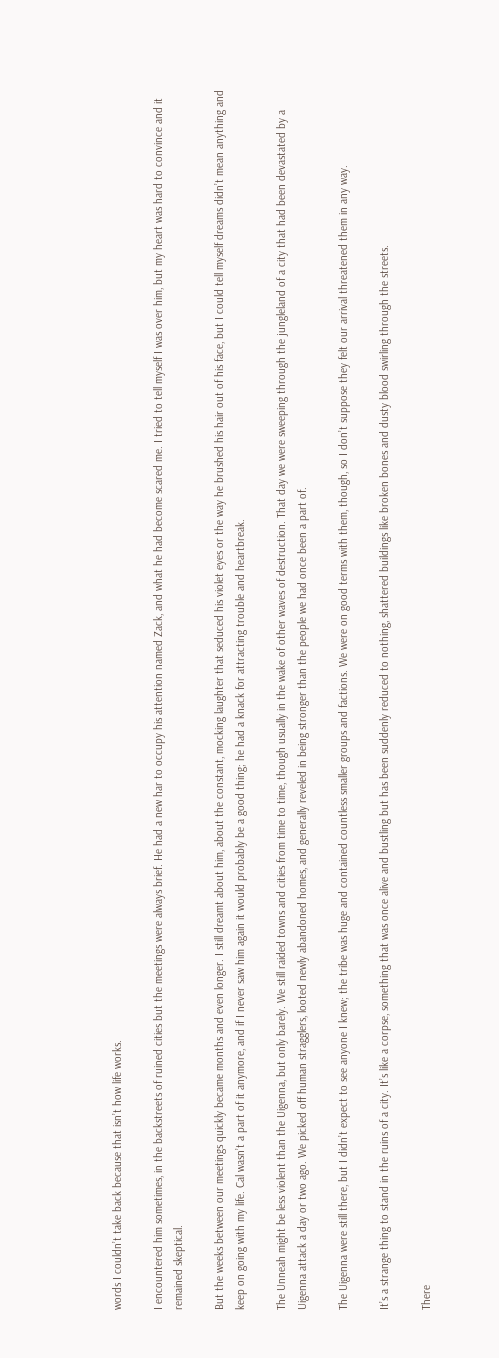words I couldn’t take back because that isn’t how life works.

I encountered him sometimes, in the backstreets of ruined cities but the meetings were always brief. He had a new har to occupy his attention named Zack, and what he had become scared me. I tried to tell myself I was over him, but my heart was hard to convince and it remained skeptical.

But the weeks between our meetings quickly became months and even longer. I still dreamt about him, about the constant, mocking laughter that seduced his violet eyes or the way he brushed his hair out of his face, but I could tell myself dreams didn’t mean anything and keep on going with my life. Cal wasn’t a part of it anymore, and if I never saw him again it would probably be a good thing; he had a knack for attracting trouble and heartbreak.

The Unneah might be less violent than the Uigenna, but only barely. We still raided towns and cities from time to time, though usually in the wake of other waves of destruction. That day we were sweeping through the jungleland of a city that had been devastated by a Uigenna attack a day or two ago. We picked off human stragglers, looted newly abandoned homes, and generally reveled in being stronger than the people we had once been a part of.

The Uigenna were still there, but I didn’t expect to see anyone I knew; the tribe was huge and contained countless smaller groups and factions. We were on good terms with them, though, so I don’t suppose they felt our arrival threatened them in any way.

It’s a strange thing to stand in the ruins of a city. It’s like a corpse, something that was once alive and bustling but has been suddenly reduced to nothing, shattered buildings like broken bones and dusty blood swirling through the streets.

There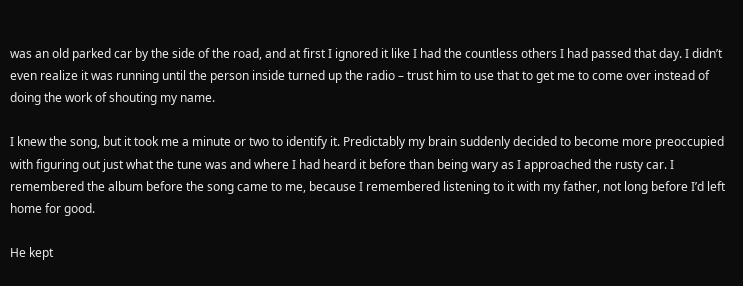was an old parked car by the side of the road, and at first I ignored it like I had the countless others I had passed that day. I didn’t even realize it was running until the person inside turned up the radio – trust him to use that to get me to come over instead of doing the work of shouting my name.

I knew the song, but it took me a minute or two to identify it. Predictably my brain suddenly decided to become more preoccupied with figuring out just what the tune was and where I had heard it before than being wary as I approached the rusty car. I remembered the album before the song came to me, because I remembered listening to it with my father, not long before I’d left home for good.

He kept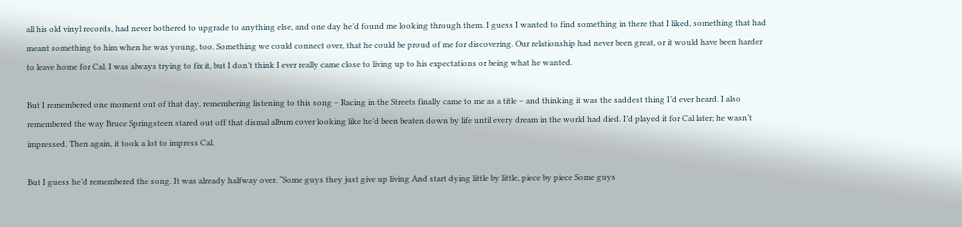all his old vinyl records, had never bothered to upgrade to anything else, and one day he’d found me looking through them. I guess I wanted to find something in there that I liked, something that had meant something to him when he was young, too. Something we could connect over, that he could be proud of me for discovering. Our relationship had never been great, or it would have been harder to leave home for Cal. I was always trying to fix it, but I don’t think I ever really came close to living up to his expectations or being what he wanted.

But I remembered one moment out of that day, remembering listening to this song – Racing in the Streets finally came to me as a title – and thinking it was the saddest thing I’d ever heard. I also remembered the way Bruce Springsteen stared out off that dismal album cover looking like he’d been beaten down by life until every dream in the world had died. I’d played it for Cal later; he wasn’t impressed. Then again, it took a lot to impress Cal.

But I guess he’d remembered the song. It was already halfway over. “Some guys they just give up living And start dying little by little, piece by piece Some guys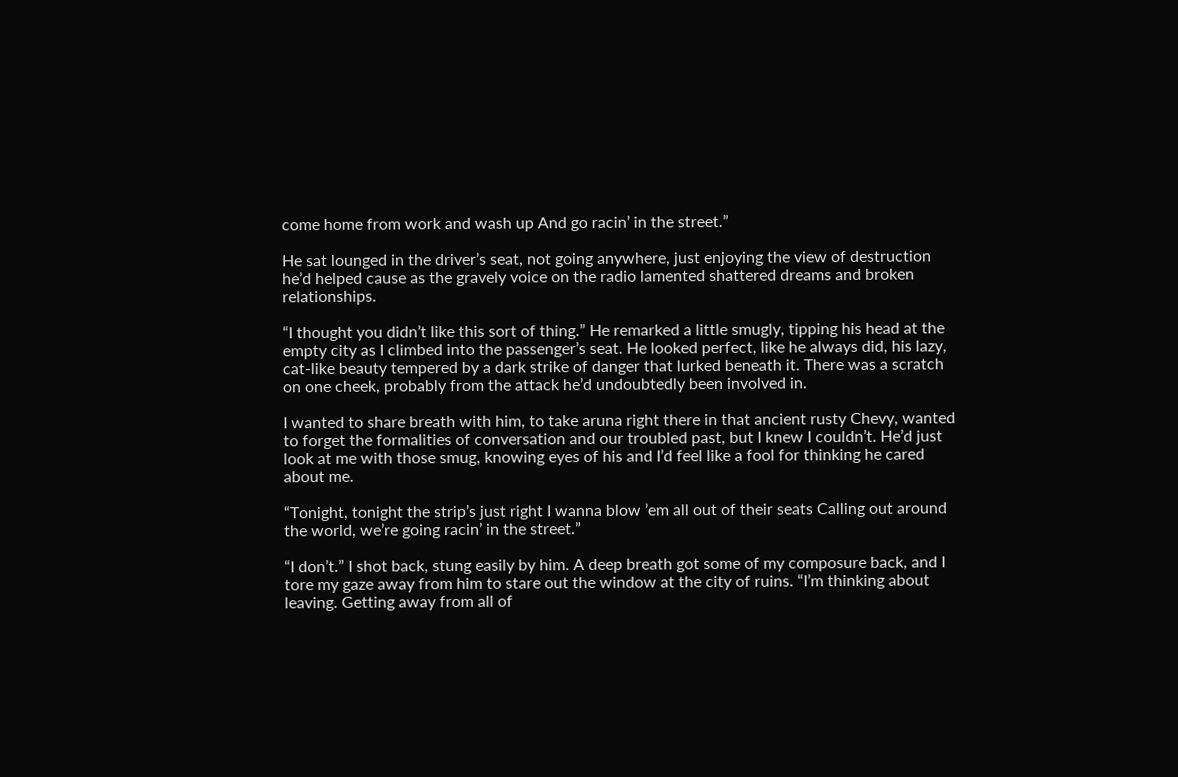come home from work and wash up And go racin’ in the street.”

He sat lounged in the driver’s seat, not going anywhere, just enjoying the view of destruction he’d helped cause as the gravely voice on the radio lamented shattered dreams and broken relationships.

“I thought you didn’t like this sort of thing.” He remarked a little smugly, tipping his head at the empty city as I climbed into the passenger’s seat. He looked perfect, like he always did, his lazy, cat-like beauty tempered by a dark strike of danger that lurked beneath it. There was a scratch on one cheek, probably from the attack he’d undoubtedly been involved in.

I wanted to share breath with him, to take aruna right there in that ancient rusty Chevy, wanted to forget the formalities of conversation and our troubled past, but I knew I couldn’t. He’d just look at me with those smug, knowing eyes of his and I’d feel like a fool for thinking he cared about me.

“Tonight, tonight the strip’s just right I wanna blow ’em all out of their seats Calling out around the world, we’re going racin’ in the street.”

“I don’t.” I shot back, stung easily by him. A deep breath got some of my composure back, and I tore my gaze away from him to stare out the window at the city of ruins. “I’m thinking about leaving. Getting away from all of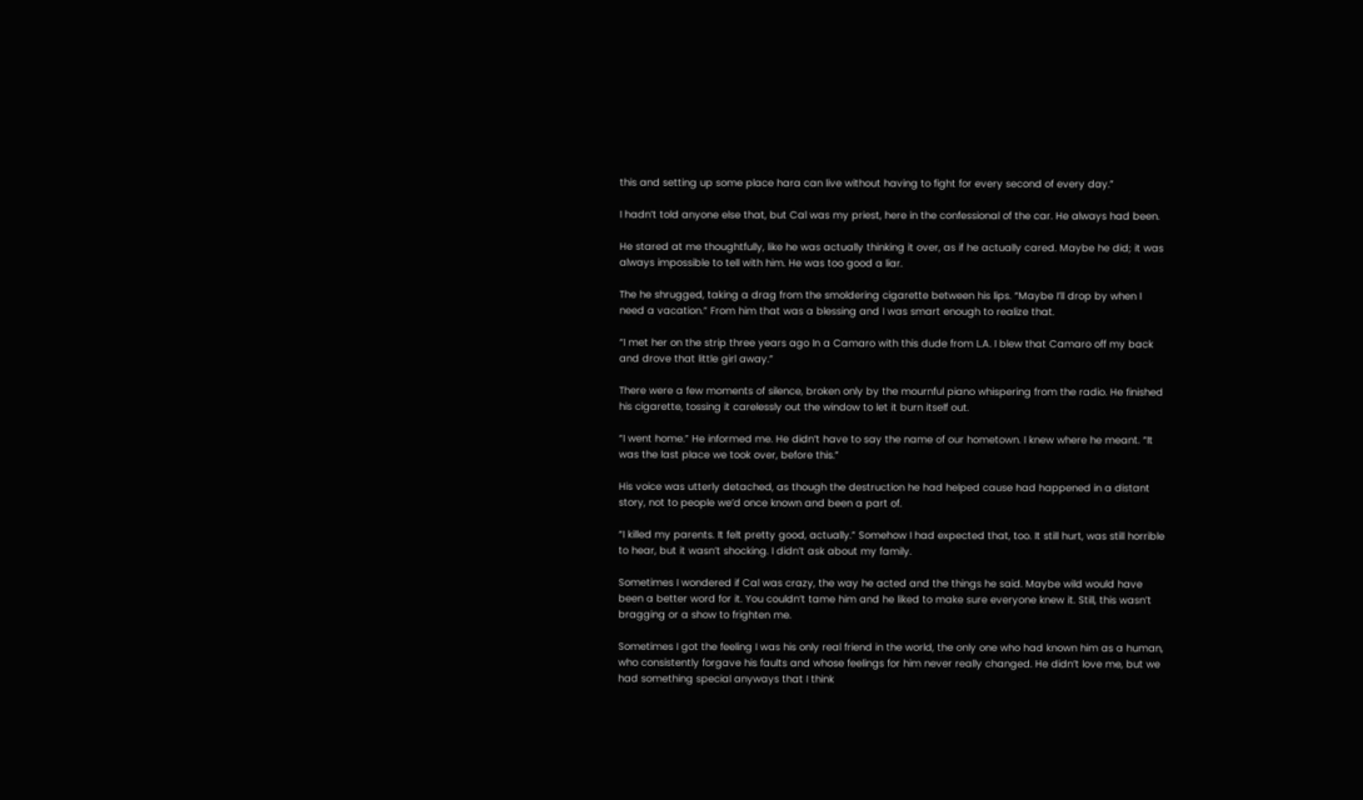this and setting up some place hara can live without having to fight for every second of every day.”

I hadn’t told anyone else that, but Cal was my priest, here in the confessional of the car. He always had been.

He stared at me thoughtfully, like he was actually thinking it over, as if he actually cared. Maybe he did; it was always impossible to tell with him. He was too good a liar.

The he shrugged, taking a drag from the smoldering cigarette between his lips. “Maybe I’ll drop by when I need a vacation.” From him that was a blessing and I was smart enough to realize that.

“I met her on the strip three years ago In a Camaro with this dude from L.A. I blew that Camaro off my back and drove that little girl away.”

There were a few moments of silence, broken only by the mournful piano whispering from the radio. He finished his cigarette, tossing it carelessly out the window to let it burn itself out.

“I went home.” He informed me. He didn’t have to say the name of our hometown. I knew where he meant. “It was the last place we took over, before this.”

His voice was utterly detached, as though the destruction he had helped cause had happened in a distant story, not to people we’d once known and been a part of.

“I killed my parents. It felt pretty good, actually.” Somehow I had expected that, too. It still hurt, was still horrible to hear, but it wasn’t shocking. I didn’t ask about my family.

Sometimes I wondered if Cal was crazy, the way he acted and the things he said. Maybe wild would have been a better word for it. You couldn’t tame him and he liked to make sure everyone knew it. Still, this wasn’t bragging or a show to frighten me.

Sometimes I got the feeling I was his only real friend in the world, the only one who had known him as a human, who consistently forgave his faults and whose feelings for him never really changed. He didn’t love me, but we had something special anyways that I think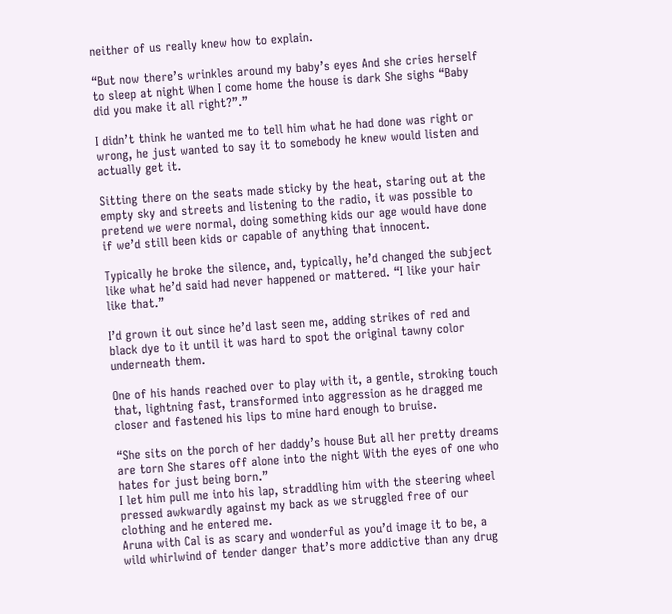neither of us really knew how to explain.

“But now there’s wrinkles around my baby’s eyes And she cries herself to sleep at night When I come home the house is dark She sighs “Baby did you make it all right?”.”

I didn’t think he wanted me to tell him what he had done was right or wrong, he just wanted to say it to somebody he knew would listen and actually get it.

Sitting there on the seats made sticky by the heat, staring out at the empty sky and streets and listening to the radio, it was possible to pretend we were normal, doing something kids our age would have done if we’d still been kids or capable of anything that innocent.

Typically he broke the silence, and, typically, he’d changed the subject like what he’d said had never happened or mattered. “I like your hair like that.”

I’d grown it out since he’d last seen me, adding strikes of red and black dye to it until it was hard to spot the original tawny color underneath them.

One of his hands reached over to play with it, a gentle, stroking touch that, lightning fast, transformed into aggression as he dragged me closer and fastened his lips to mine hard enough to bruise.

“She sits on the porch of her daddy’s house But all her pretty dreams are torn She stares off alone into the night With the eyes of one who hates for just being born.”
I let him pull me into his lap, straddling him with the steering wheel pressed awkwardly against my back as we struggled free of our clothing and he entered me.
Aruna with Cal is as scary and wonderful as you’d image it to be, a wild whirlwind of tender danger that’s more addictive than any drug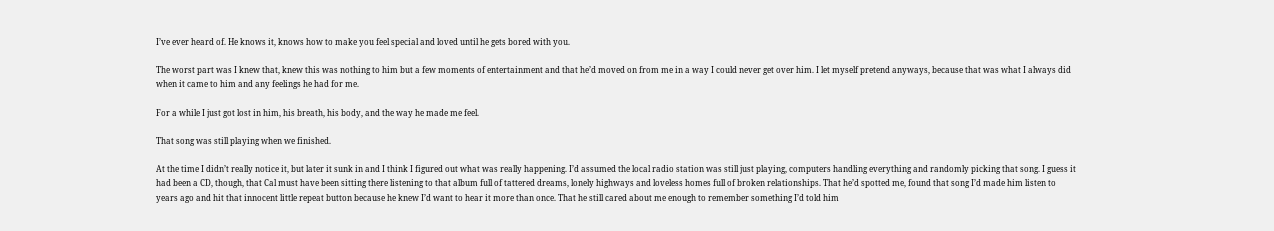I’ve ever heard of. He knows it, knows how to make you feel special and loved until he gets bored with you.

The worst part was I knew that, knew this was nothing to him but a few moments of entertainment and that he’d moved on from me in a way I could never get over him. I let myself pretend anyways, because that was what I always did when it came to him and any feelings he had for me.

For a while I just got lost in him, his breath, his body, and the way he made me feel.

That song was still playing when we finished.

At the time I didn’t really notice it, but later it sunk in and I think I figured out what was really happening. I’d assumed the local radio station was still just playing, computers handling everything and randomly picking that song. I guess it had been a CD, though, that Cal must have been sitting there listening to that album full of tattered dreams, lonely highways and loveless homes full of broken relationships. That he’d spotted me, found that song I’d made him listen to years ago and hit that innocent little repeat button because he knew I’d want to hear it more than once. That he still cared about me enough to remember something I’d told him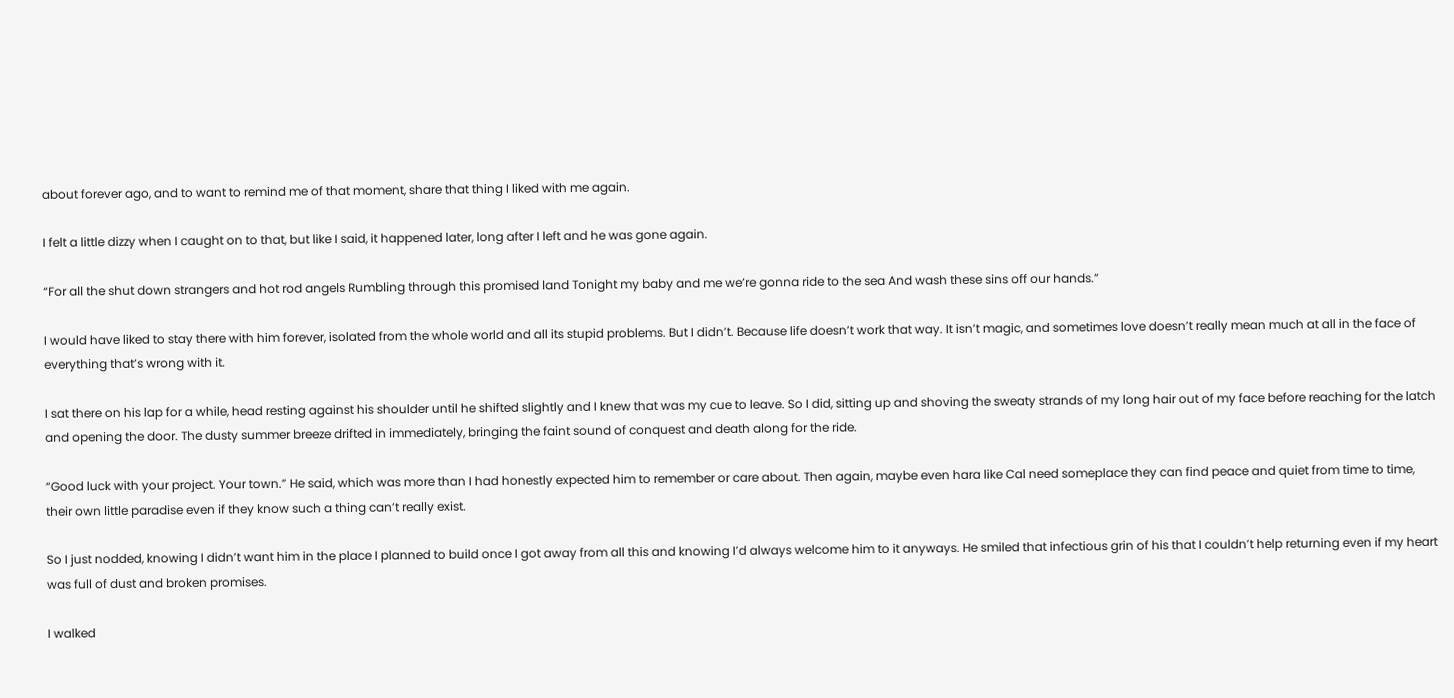about forever ago, and to want to remind me of that moment, share that thing I liked with me again.

I felt a little dizzy when I caught on to that, but like I said, it happened later, long after I left and he was gone again.

“For all the shut down strangers and hot rod angels Rumbling through this promised land Tonight my baby and me we’re gonna ride to the sea And wash these sins off our hands.”

I would have liked to stay there with him forever, isolated from the whole world and all its stupid problems. But I didn’t. Because life doesn’t work that way. It isn’t magic, and sometimes love doesn’t really mean much at all in the face of everything that’s wrong with it.

I sat there on his lap for a while, head resting against his shoulder until he shifted slightly and I knew that was my cue to leave. So I did, sitting up and shoving the sweaty strands of my long hair out of my face before reaching for the latch and opening the door. The dusty summer breeze drifted in immediately, bringing the faint sound of conquest and death along for the ride.

“Good luck with your project. Your town.” He said, which was more than I had honestly expected him to remember or care about. Then again, maybe even hara like Cal need someplace they can find peace and quiet from time to time, their own little paradise even if they know such a thing can’t really exist.

So I just nodded, knowing I didn’t want him in the place I planned to build once I got away from all this and knowing I’d always welcome him to it anyways. He smiled that infectious grin of his that I couldn’t help returning even if my heart was full of dust and broken promises.

I walked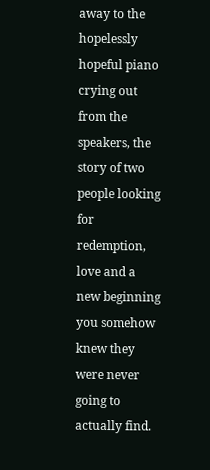away to the hopelessly hopeful piano crying out from the speakers, the story of two people looking for redemption, love and a new beginning you somehow knew they were never going to actually find.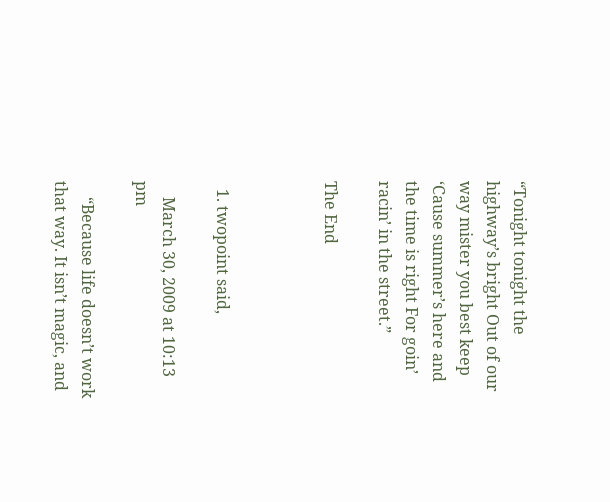“Tonight tonight the highway’s bright Out of our way mister you best keep ‘Cause summer’s here and the time is right For goin’ racin’ in the street.”

The End



  1. twopoint said,

    March 30, 2009 at 10:13 pm

    “Because life doesn’t work that way. It isn’t magic, and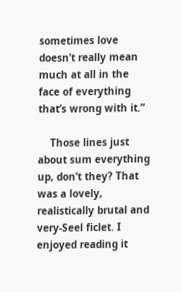sometimes love doesn’t really mean much at all in the face of everything that’s wrong with it.”

    Those lines just about sum everything up, don’t they? That was a lovely, realistically brutal and very-Seel ficlet. I enjoyed reading it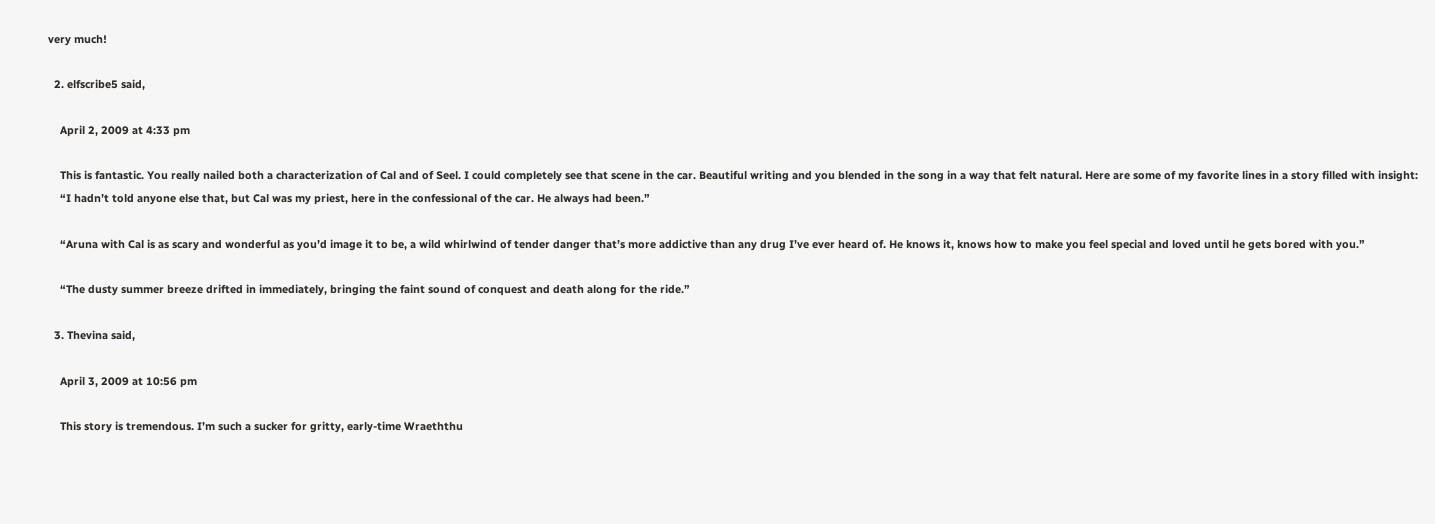very much!

  2. elfscribe5 said,

    April 2, 2009 at 4:33 pm

    This is fantastic. You really nailed both a characterization of Cal and of Seel. I could completely see that scene in the car. Beautiful writing and you blended in the song in a way that felt natural. Here are some of my favorite lines in a story filled with insight:
    “I hadn’t told anyone else that, but Cal was my priest, here in the confessional of the car. He always had been.”

    “Aruna with Cal is as scary and wonderful as you’d image it to be, a wild whirlwind of tender danger that’s more addictive than any drug I’ve ever heard of. He knows it, knows how to make you feel special and loved until he gets bored with you.”

    “The dusty summer breeze drifted in immediately, bringing the faint sound of conquest and death along for the ride.”

  3. Thevina said,

    April 3, 2009 at 10:56 pm

    This story is tremendous. I’m such a sucker for gritty, early-time Wraeththu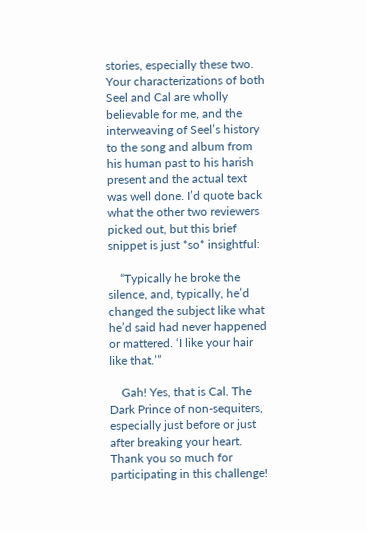stories, especially these two. Your characterizations of both Seel and Cal are wholly believable for me, and the interweaving of Seel’s history to the song and album from his human past to his harish present and the actual text was well done. I’d quote back what the other two reviewers picked out, but this brief snippet is just *so* insightful:

    “Typically he broke the silence, and, typically, he’d changed the subject like what he’d said had never happened or mattered. ‘I like your hair like that.’”

    Gah! Yes, that is Cal. The Dark Prince of non-sequiters, especially just before or just after breaking your heart. Thank you so much for participating in this challenge!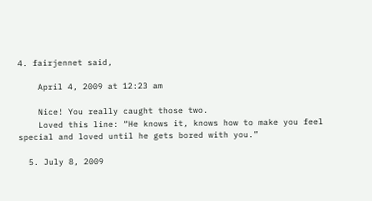4. fairjennet said,

    April 4, 2009 at 12:23 am

    Nice! You really caught those two.
    Loved this line: “He knows it, knows how to make you feel special and loved until he gets bored with you.”

  5. July 8, 2009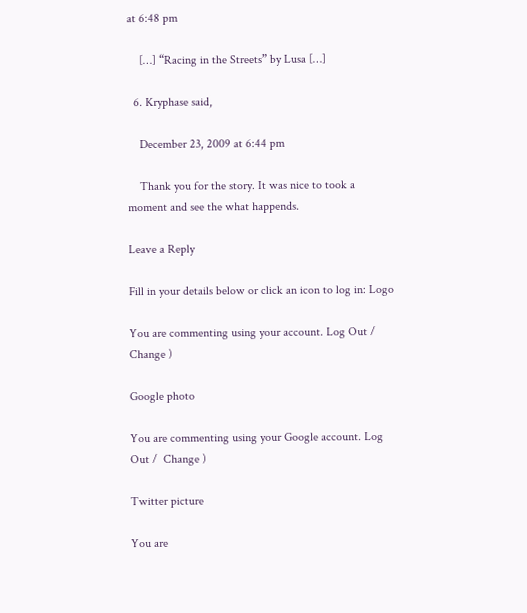at 6:48 pm

    […] “Racing in the Streets” by Lusa […]

  6. Kryphase said,

    December 23, 2009 at 6:44 pm

    Thank you for the story. It was nice to took a moment and see the what happends.

Leave a Reply

Fill in your details below or click an icon to log in: Logo

You are commenting using your account. Log Out /  Change )

Google photo

You are commenting using your Google account. Log Out /  Change )

Twitter picture

You are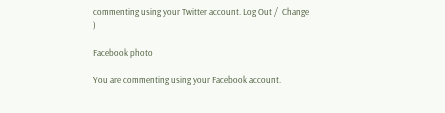commenting using your Twitter account. Log Out /  Change )

Facebook photo

You are commenting using your Facebook account.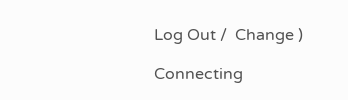Log Out /  Change )

Connecting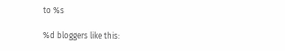to %s

%d bloggers like this: